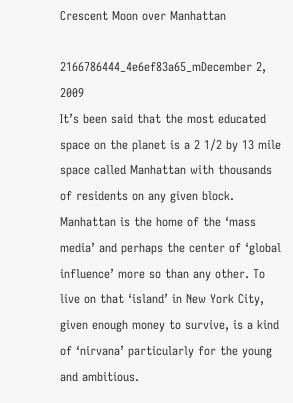Crescent Moon over Manhattan

2166786444_4e6ef83a65_mDecember 2, 2009
It’s been said that the most educated space on the planet is a 2 1/2 by 13 mile space called Manhattan with thousands of residents on any given block. Manhattan is the home of the ‘mass media’ and perhaps the center of ‘global influence’ more so than any other. To live on that ‘island’ in New York City, given enough money to survive, is a kind of ‘nirvana’ particularly for the young and ambitious.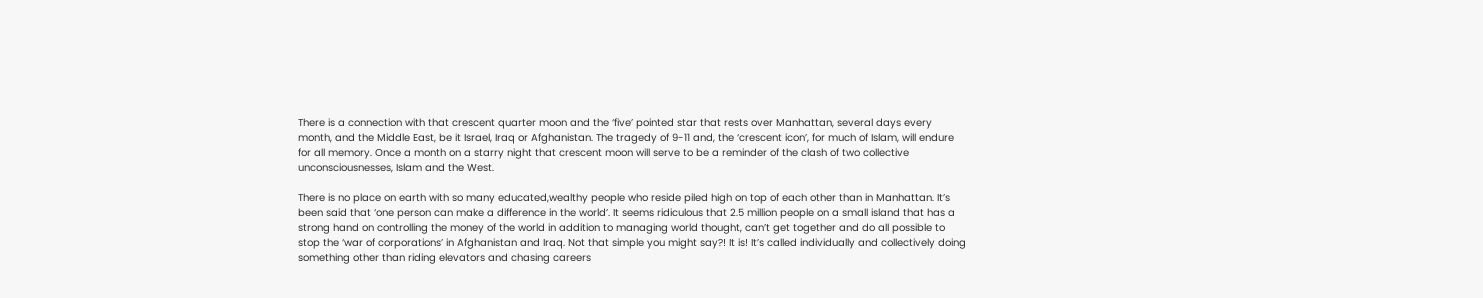There is a connection with that crescent quarter moon and the ‘five’ pointed star that rests over Manhattan, several days every month, and the Middle East, be it Israel, Iraq or Afghanistan. The tragedy of 9-11 and, the ‘crescent icon’, for much of Islam, will endure for all memory. Once a month on a starry night that crescent moon will serve to be a reminder of the clash of two collective unconsciousnesses, Islam and the West.

There is no place on earth with so many educated,wealthy people who reside piled high on top of each other than in Manhattan. It’s been said that ‘one person can make a difference in the world’. It seems ridiculous that 2.5 million people on a small island that has a strong hand on controlling the money of the world in addition to managing world thought, can’t get together and do all possible to stop the ‘war of corporations’ in Afghanistan and Iraq. Not that simple you might say?! It is! It’s called individually and collectively doing something other than riding elevators and chasing careers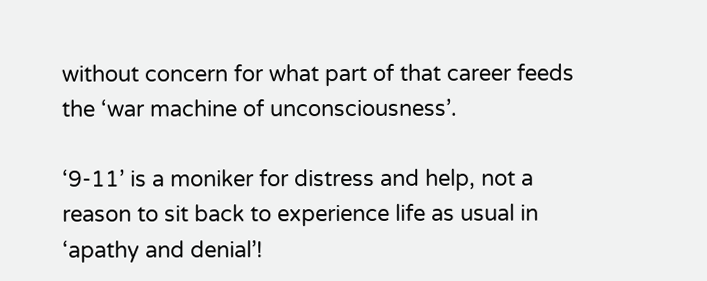without concern for what part of that career feeds the ‘war machine of unconsciousness’.

‘9-11’ is a moniker for distress and help, not a reason to sit back to experience life as usual in ‘apathy and denial’!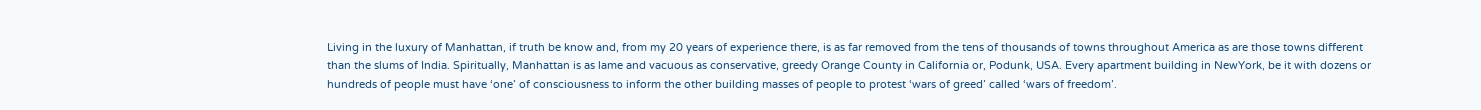Living in the luxury of Manhattan, if truth be know and, from my 20 years of experience there, is as far removed from the tens of thousands of towns throughout America as are those towns different than the slums of India. Spiritually, Manhattan is as lame and vacuous as conservative, greedy Orange County in California or, Podunk, USA. Every apartment building in NewYork, be it with dozens or hundreds of people must have ‘one’ of consciousness to inform the other building masses of people to protest ‘wars of greed’ called ‘wars of freedom’.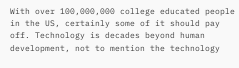With over 100,000,000 college educated people in the US, certainly some of it should pay off. Technology is decades beyond human development, not to mention the technology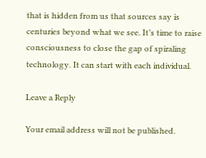that is hidden from us that sources say is centuries beyond what we see. It’s time to raise consciousness to close the gap of spiraling technology. It can start with each individual.

Leave a Reply

Your email address will not be published.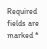Required fields are marked *